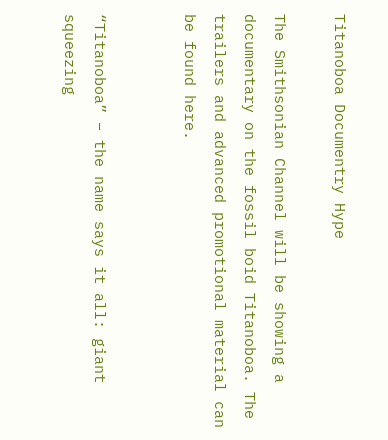Titanoboa Documentry Hype

The Smithsonian Channel will be showing a documentary on the fossil boid Titanoboa. The trailers and advanced promotional material can be found here.


“Titanoboa” – the name says it all: giant squeezing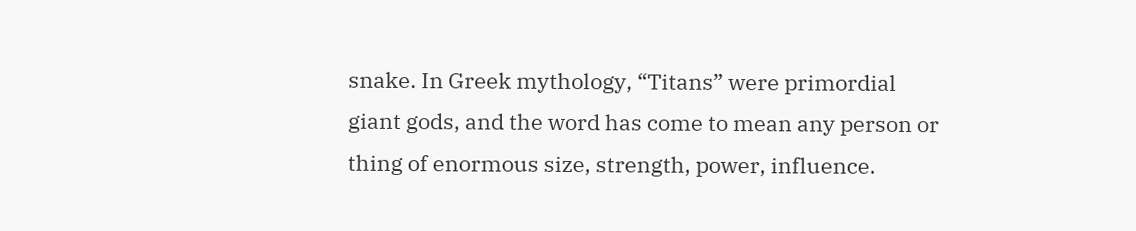snake. In Greek mythology, “Titans” were primordial giant gods, and the word has come to mean any person or thing of enormous size, strength, power, influence.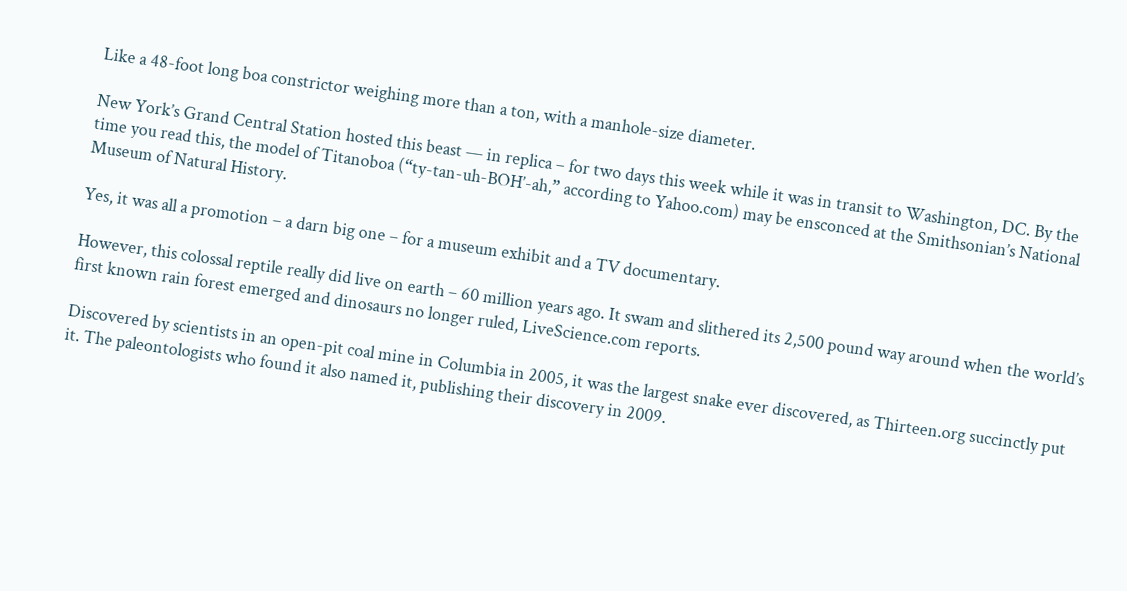Like a 48-foot long boa constrictor weighing more than a ton, with a manhole-size diameter.

New York’s Grand Central Station hosted this beast — in replica – for two days this week while it was in transit to Washington, DC. By the time you read this, the model of Titanoboa (“ty-tan-uh-BOH’-ah,” according to Yahoo.com) may be ensconced at the Smithsonian’s National Museum of Natural History.

Yes, it was all a promotion – a darn big one – for a museum exhibit and a TV documentary.

However, this colossal reptile really did live on earth – 60 million years ago. It swam and slithered its 2,500 pound way around when the world’s first known rain forest emerged and dinosaurs no longer ruled, LiveScience.com reports.

Discovered by scientists in an open-pit coal mine in Columbia in 2005, it was the largest snake ever discovered, as Thirteen.org succinctly put it. The paleontologists who found it also named it, publishing their discovery in 2009.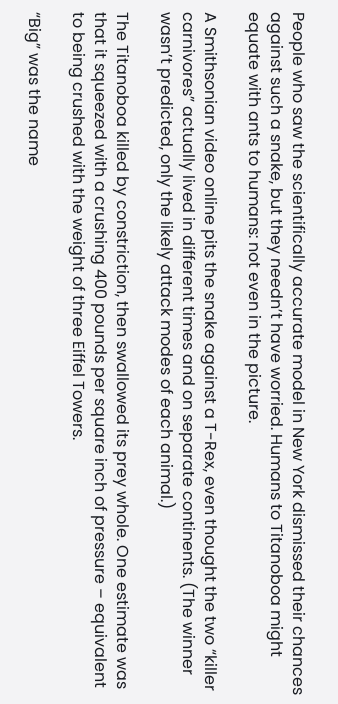People who saw the scientifically accurate model in New York dismissed their chances against such a snake, but they needn’t have worried. Humans to Titanoboa might equate with ants to humans: not even in the picture.

A Smithsonian video online pits the snake against a T-Rex, even thought the two “killer carnivores” actually lived in different times and on separate continents. (The winner wasn’t predicted, only the likely attack modes of each animal.)

The Titanoboa killed by constriction, then swallowed its prey whole. One estimate was that it squeezed with a crushing 400 pounds per square inch of pressure – equivalent to being crushed with the weight of three Eiffel Towers.

“Big” was the name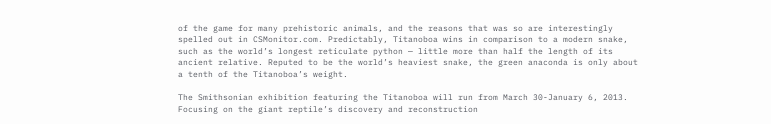of the game for many prehistoric animals, and the reasons that was so are interestingly spelled out in CSMonitor.com. Predictably, Titanoboa wins in comparison to a modern snake, such as the world’s longest reticulate python — little more than half the length of its ancient relative. Reputed to be the world’s heaviest snake, the green anaconda is only about a tenth of the Titanoboa’s weight.

The Smithsonian exhibition featuring the Titanoboa will run from March 30-January 6, 2013. Focusing on the giant reptile’s discovery and reconstruction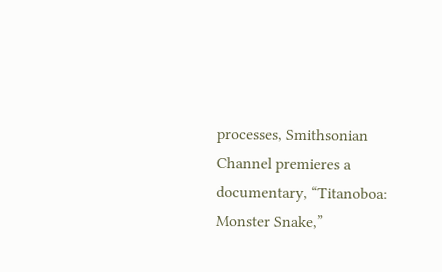processes, Smithsonian Channel premieres a documentary, “Titanoboa: Monster Snake,”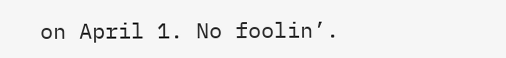on April 1. No foolin’.